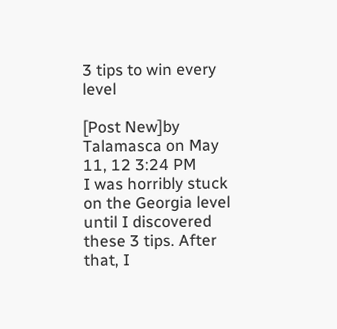3 tips to win every level

[Post New]by Talamasca on May 11, 12 3:24 PM
I was horribly stuck on the Georgia level until I discovered these 3 tips. After that, I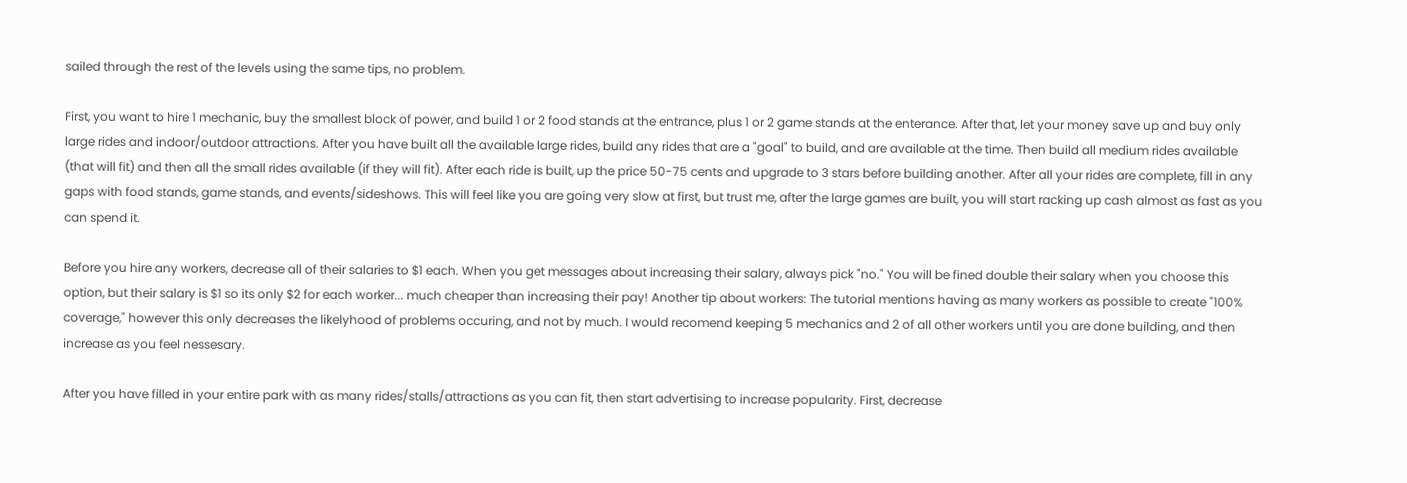sailed through the rest of the levels using the same tips, no problem.

First, you want to hire 1 mechanic, buy the smallest block of power, and build 1 or 2 food stands at the entrance, plus 1 or 2 game stands at the enterance. After that, let your money save up and buy only large rides and indoor/outdoor attractions. After you have built all the available large rides, build any rides that are a "goal" to build, and are available at the time. Then build all medium rides available (that will fit) and then all the small rides available (if they will fit). After each ride is built, up the price 50-75 cents and upgrade to 3 stars before building another. After all your rides are complete, fill in any gaps with food stands, game stands, and events/sideshows. This will feel like you are going very slow at first, but trust me, after the large games are built, you will start racking up cash almost as fast as you can spend it.

Before you hire any workers, decrease all of their salaries to $1 each. When you get messages about increasing their salary, always pick "no." You will be fined double their salary when you choose this option, but their salary is $1 so its only $2 for each worker... much cheaper than increasing their pay! Another tip about workers: The tutorial mentions having as many workers as possible to create "100% coverage," however this only decreases the likelyhood of problems occuring, and not by much. I would recomend keeping 5 mechanics and 2 of all other workers until you are done building, and then increase as you feel nessesary.

After you have filled in your entire park with as many rides/stalls/attractions as you can fit, then start advertising to increase popularity. First, decrease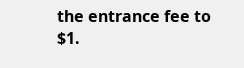the entrance fee to $1.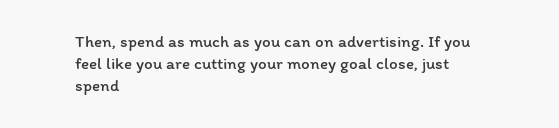Then, spend as much as you can on advertising. If you feel like you are cutting your money goal close, just spend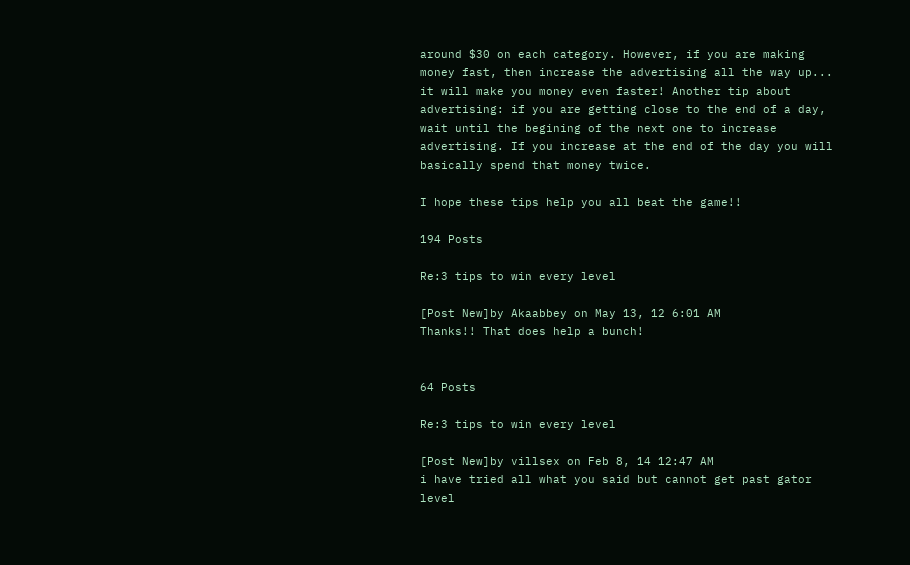around $30 on each category. However, if you are making money fast, then increase the advertising all the way up... it will make you money even faster! Another tip about advertising: if you are getting close to the end of a day, wait until the begining of the next one to increase advertising. If you increase at the end of the day you will basically spend that money twice.

I hope these tips help you all beat the game!!

194 Posts

Re:3 tips to win every level

[Post New]by Akaabbey on May 13, 12 6:01 AM
Thanks!! That does help a bunch!


64 Posts

Re:3 tips to win every level

[Post New]by villsex on Feb 8, 14 12:47 AM
i have tried all what you said but cannot get past gator level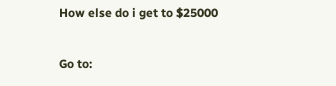How else do i get to $25000

Go to: